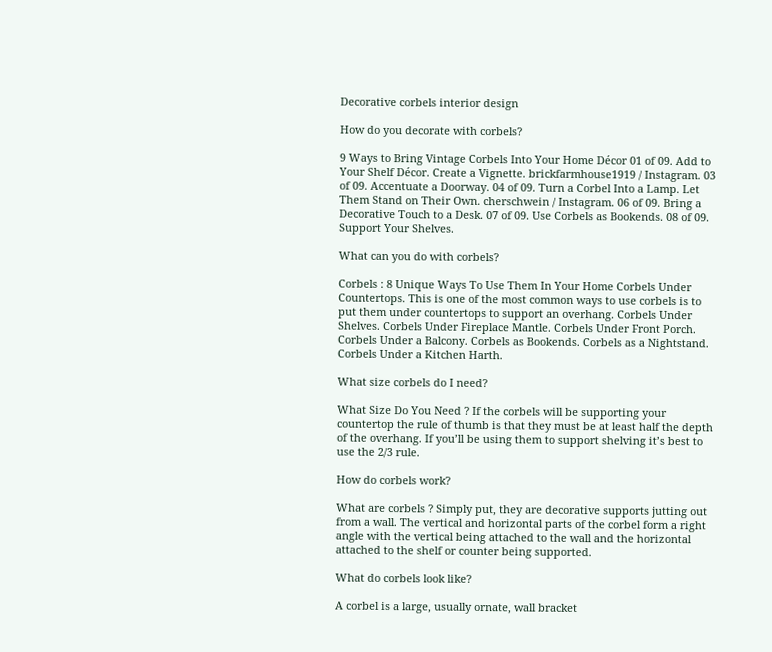Decorative corbels interior design

How do you decorate with corbels?

9 Ways to Bring Vintage Corbels Into Your Home Décor 01 of 09. Add to Your Shelf Décor. Create a Vignette. brickfarmhouse1919 / Instagram. 03 of 09. Accentuate a Doorway. 04 of 09. Turn a Corbel Into a Lamp. Let Them Stand on Their Own. cherschwein / Instagram. 06 of 09. Bring a Decorative Touch to a Desk. 07 of 09. Use Corbels as Bookends. 08 of 09. Support Your Shelves.

What can you do with corbels?

Corbels : 8 Unique Ways To Use Them In Your Home Corbels Under Countertops. This is one of the most common ways to use corbels is to put them under countertops to support an overhang. Corbels Under Shelves. Corbels Under Fireplace Mantle. Corbels Under Front Porch. Corbels Under a Balcony. Corbels as Bookends. Corbels as a Nightstand. Corbels Under a Kitchen Harth.

What size corbels do I need?

What Size Do You Need ? If the corbels will be supporting your countertop the rule of thumb is that they must be at least half the depth of the overhang. If you’ll be using them to support shelving it’s best to use the 2/3 rule.

How do corbels work?

What are corbels ? Simply put, they are decorative supports jutting out from a wall. The vertical and horizontal parts of the corbel form a right angle with the vertical being attached to the wall and the horizontal attached to the shelf or counter being supported.

What do corbels look like?

A corbel is a large, usually ornate, wall bracket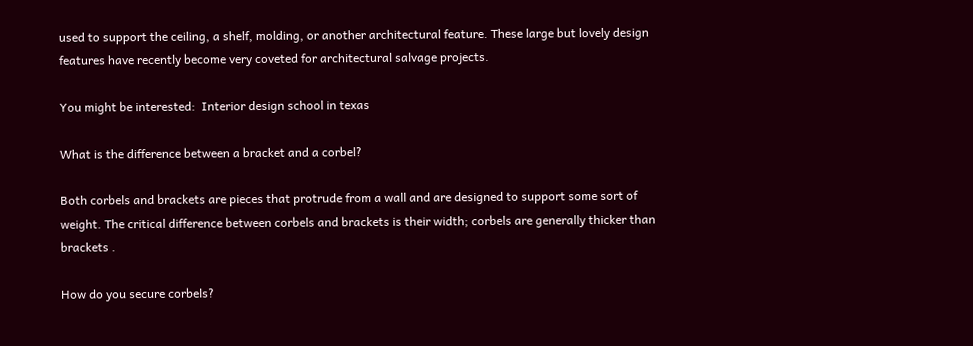used to support the ceiling, a shelf, molding, or another architectural feature. These large but lovely design features have recently become very coveted for architectural salvage projects.

You might be interested:  Interior design school in texas

What is the difference between a bracket and a corbel?

Both corbels and brackets are pieces that protrude from a wall and are designed to support some sort of weight. The critical difference between corbels and brackets is their width; corbels are generally thicker than brackets .

How do you secure corbels?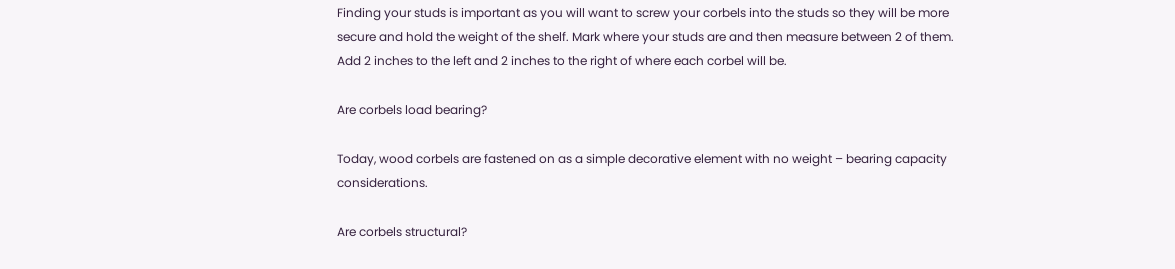Finding your studs is important as you will want to screw your corbels into the studs so they will be more secure and hold the weight of the shelf. Mark where your studs are and then measure between 2 of them. Add 2 inches to the left and 2 inches to the right of where each corbel will be.

Are corbels load bearing?

Today, wood corbels are fastened on as a simple decorative element with no weight – bearing capacity considerations.

Are corbels structural?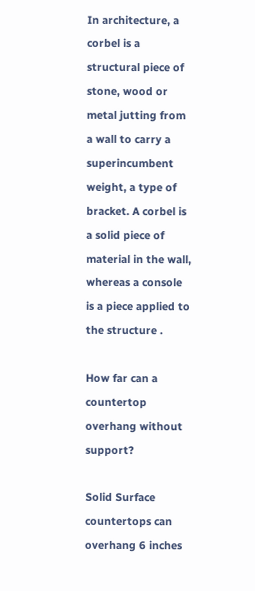In architecture, a corbel is a structural piece of stone, wood or metal jutting from a wall to carry a superincumbent weight, a type of bracket. A corbel is a solid piece of material in the wall, whereas a console is a piece applied to the structure .

How far can a countertop overhang without support?

Solid Surface countertops can overhang 6 inches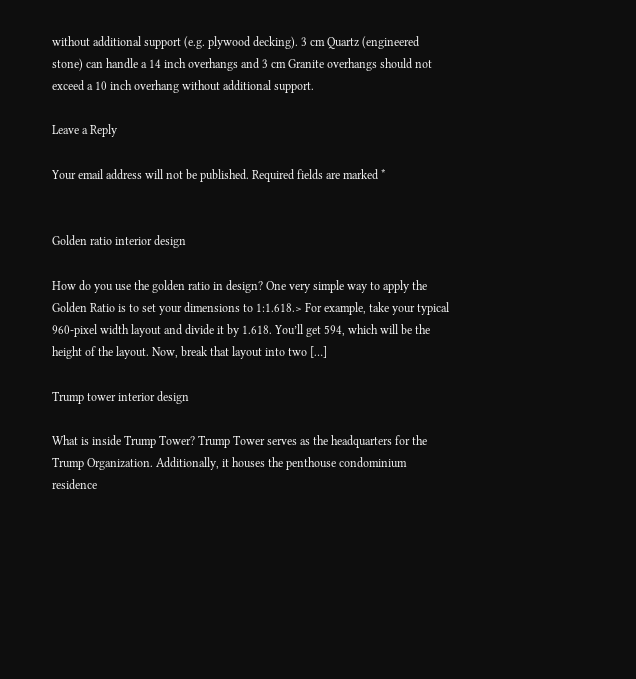without additional support (e.g. plywood decking). 3 cm Quartz (engineered stone) can handle a 14 inch overhangs and 3 cm Granite overhangs should not exceed a 10 inch overhang without additional support.

Leave a Reply

Your email address will not be published. Required fields are marked *


Golden ratio interior design

How do you use the golden ratio in design? One very simple way to apply the Golden Ratio is to set your dimensions to 1:1.618.> For example, take your typical 960-pixel width layout and divide it by 1.618. You’ll get 594, which will be the height of the layout. Now, break that layout into two […]

Trump tower interior design

What is inside Trump Tower? Trump Tower serves as the headquarters for the Trump Organization. Additionally, it houses the penthouse condominium residence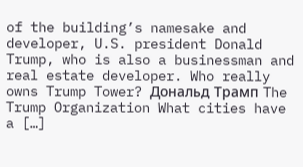of the building’s namesake and developer, U.S. president Donald Trump, who is also a businessman and real estate developer. Who really owns Trump Tower? Дональд Трамп The Trump Organization What cities have a […]